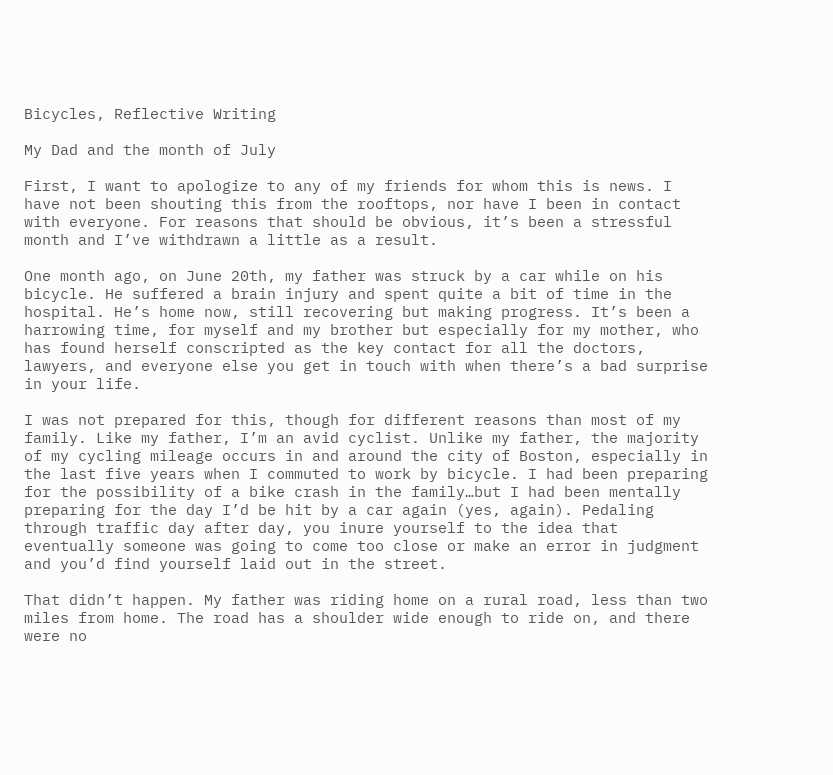Bicycles, Reflective Writing

My Dad and the month of July

First, I want to apologize to any of my friends for whom this is news. I have not been shouting this from the rooftops, nor have I been in contact with everyone. For reasons that should be obvious, it’s been a stressful month and I’ve withdrawn a little as a result.

One month ago, on June 20th, my father was struck by a car while on his bicycle. He suffered a brain injury and spent quite a bit of time in the hospital. He’s home now, still recovering but making progress. It’s been a harrowing time, for myself and my brother but especially for my mother, who has found herself conscripted as the key contact for all the doctors, lawyers, and everyone else you get in touch with when there’s a bad surprise in your life.

I was not prepared for this, though for different reasons than most of my family. Like my father, I’m an avid cyclist. Unlike my father, the majority of my cycling mileage occurs in and around the city of Boston, especially in the last five years when I commuted to work by bicycle. I had been preparing for the possibility of a bike crash in the family…but I had been mentally preparing for the day I’d be hit by a car again (yes, again). Pedaling through traffic day after day, you inure yourself to the idea that eventually someone was going to come too close or make an error in judgment and you’d find yourself laid out in the street.

That didn’t happen. My father was riding home on a rural road, less than two miles from home. The road has a shoulder wide enough to ride on, and there were no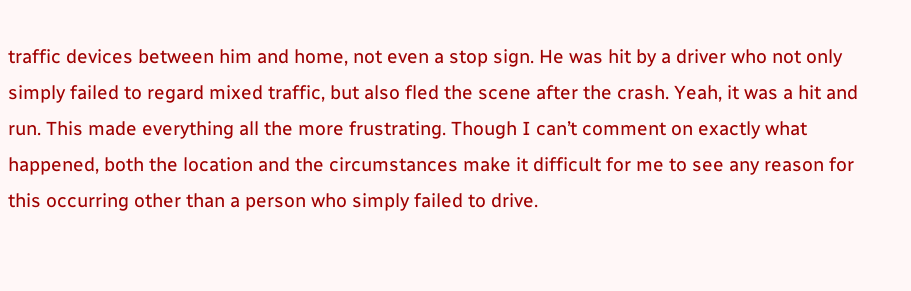traffic devices between him and home, not even a stop sign. He was hit by a driver who not only simply failed to regard mixed traffic, but also fled the scene after the crash. Yeah, it was a hit and run. This made everything all the more frustrating. Though I can’t comment on exactly what happened, both the location and the circumstances make it difficult for me to see any reason for this occurring other than a person who simply failed to drive.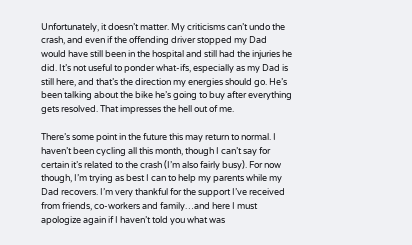Unfortunately, it doesn’t matter. My criticisms can’t undo the crash, and even if the offending driver stopped my Dad would have still been in the hospital and still had the injuries he did. It’s not useful to ponder what-ifs, especially as my Dad is still here, and that’s the direction my energies should go. He’s been talking about the bike he’s going to buy after everything gets resolved. That impresses the hell out of me.

There’s some point in the future this may return to normal. I haven’t been cycling all this month, though I can’t say for certain it’s related to the crash (I’m also fairly busy). For now though, I’m trying as best I can to help my parents while my Dad recovers. I’m very thankful for the support I’ve received from friends, co-workers and family…and here I must apologize again if I haven’t told you what was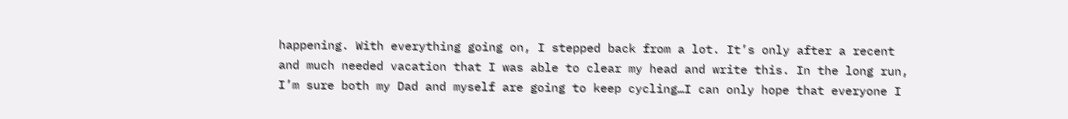happening. With everything going on, I stepped back from a lot. It’s only after a recent and much needed vacation that I was able to clear my head and write this. In the long run, I’m sure both my Dad and myself are going to keep cycling…I can only hope that everyone I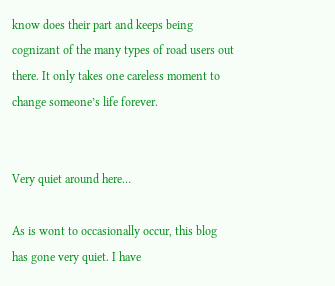know does their part and keeps being cognizant of the many types of road users out there. It only takes one careless moment to change someone’s life forever.


Very quiet around here…

As is wont to occasionally occur, this blog has gone very quiet. I have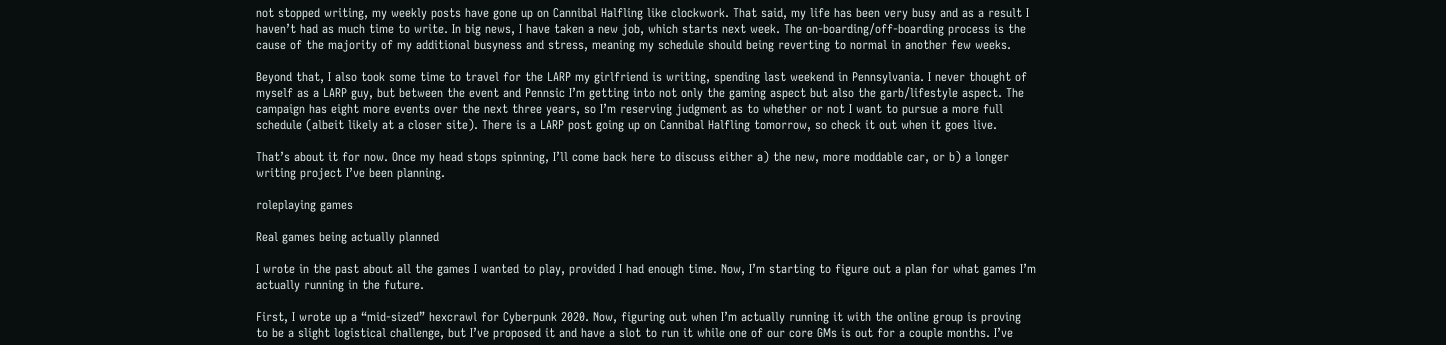not stopped writing, my weekly posts have gone up on Cannibal Halfling like clockwork. That said, my life has been very busy and as a result I haven’t had as much time to write. In big news, I have taken a new job, which starts next week. The on-boarding/off-boarding process is the cause of the majority of my additional busyness and stress, meaning my schedule should being reverting to normal in another few weeks.

Beyond that, I also took some time to travel for the LARP my girlfriend is writing, spending last weekend in Pennsylvania. I never thought of myself as a LARP guy, but between the event and Pennsic I’m getting into not only the gaming aspect but also the garb/lifestyle aspect. The campaign has eight more events over the next three years, so I’m reserving judgment as to whether or not I want to pursue a more full schedule (albeit likely at a closer site). There is a LARP post going up on Cannibal Halfling tomorrow, so check it out when it goes live.

That’s about it for now. Once my head stops spinning, I’ll come back here to discuss either a) the new, more moddable car, or b) a longer writing project I’ve been planning.

roleplaying games

Real games being actually planned

I wrote in the past about all the games I wanted to play, provided I had enough time. Now, I’m starting to figure out a plan for what games I’m actually running in the future.

First, I wrote up a “mid-sized” hexcrawl for Cyberpunk 2020. Now, figuring out when I’m actually running it with the online group is proving to be a slight logistical challenge, but I’ve proposed it and have a slot to run it while one of our core GMs is out for a couple months. I’ve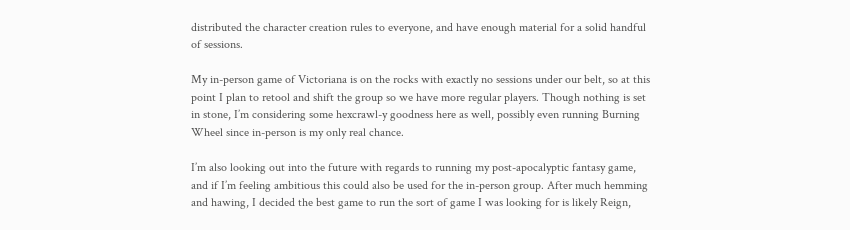distributed the character creation rules to everyone, and have enough material for a solid handful of sessions.

My in-person game of Victoriana is on the rocks with exactly no sessions under our belt, so at this point I plan to retool and shift the group so we have more regular players. Though nothing is set in stone, I’m considering some hexcrawl-y goodness here as well, possibly even running Burning Wheel since in-person is my only real chance.

I’m also looking out into the future with regards to running my post-apocalyptic fantasy game, and if I’m feeling ambitious this could also be used for the in-person group. After much hemming and hawing, I decided the best game to run the sort of game I was looking for is likely Reign,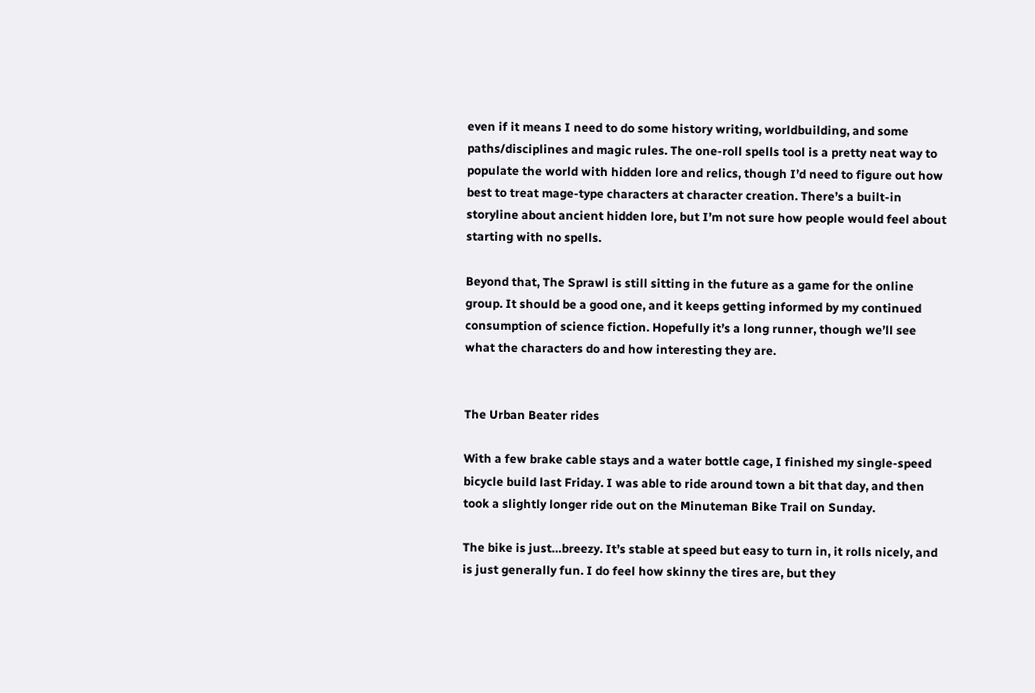even if it means I need to do some history writing, worldbuilding, and some paths/disciplines and magic rules. The one-roll spells tool is a pretty neat way to populate the world with hidden lore and relics, though I’d need to figure out how best to treat mage-type characters at character creation. There’s a built-in storyline about ancient hidden lore, but I’m not sure how people would feel about starting with no spells.

Beyond that, The Sprawl is still sitting in the future as a game for the online group. It should be a good one, and it keeps getting informed by my continued consumption of science fiction. Hopefully it’s a long runner, though we’ll see what the characters do and how interesting they are.


The Urban Beater rides

With a few brake cable stays and a water bottle cage, I finished my single-speed bicycle build last Friday. I was able to ride around town a bit that day, and then took a slightly longer ride out on the Minuteman Bike Trail on Sunday.

The bike is just…breezy. It’s stable at speed but easy to turn in, it rolls nicely, and is just generally fun. I do feel how skinny the tires are, but they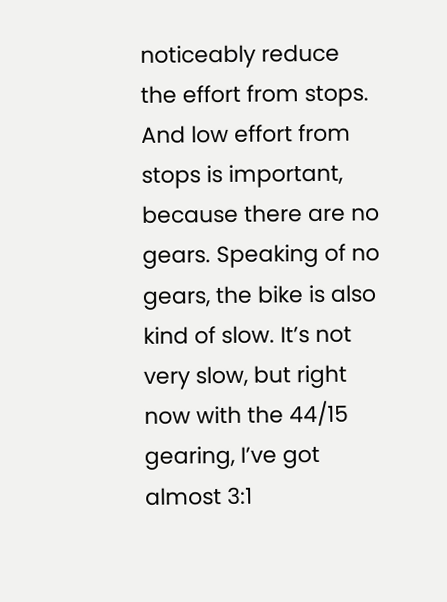noticeably reduce the effort from stops. And low effort from stops is important, because there are no gears. Speaking of no gears, the bike is also kind of slow. It’s not very slow, but right now with the 44/15 gearing, I’ve got almost 3:1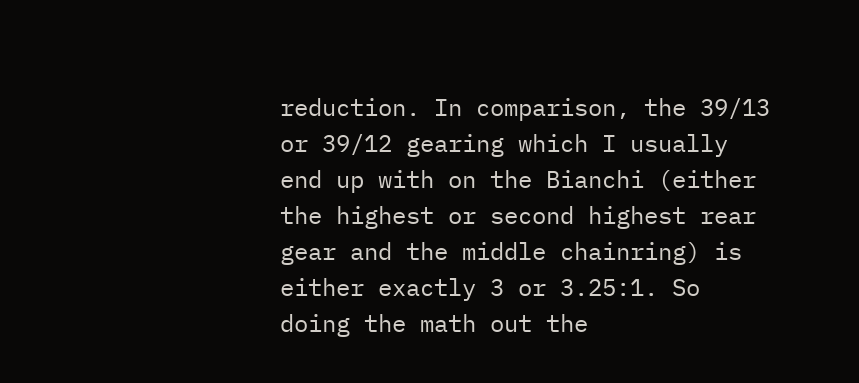reduction. In comparison, the 39/13 or 39/12 gearing which I usually end up with on the Bianchi (either the highest or second highest rear gear and the middle chainring) is either exactly 3 or 3.25:1. So doing the math out the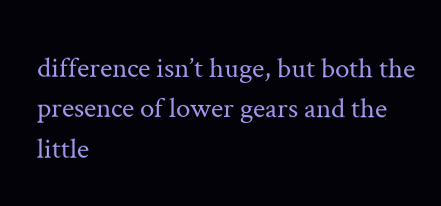difference isn’t huge, but both the presence of lower gears and the little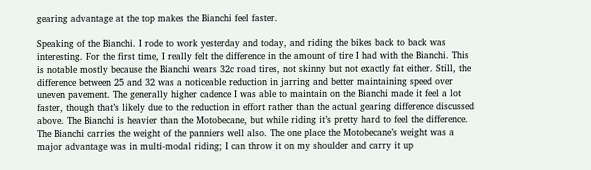gearing advantage at the top makes the Bianchi feel faster.

Speaking of the Bianchi. I rode to work yesterday and today, and riding the bikes back to back was interesting. For the first time, I really felt the difference in the amount of tire I had with the Bianchi. This is notable mostly because the Bianchi wears 32c road tires, not skinny but not exactly fat either. Still, the difference between 25 and 32 was a noticeable reduction in jarring and better maintaining speed over uneven pavement. The generally higher cadence I was able to maintain on the Bianchi made it feel a lot faster, though that’s likely due to the reduction in effort rather than the actual gearing difference discussed above. The Bianchi is heavier than the Motobecane, but while riding it’s pretty hard to feel the difference. The Bianchi carries the weight of the panniers well also. The one place the Motobecane’s weight was a major advantage was in multi-modal riding; I can throw it on my shoulder and carry it up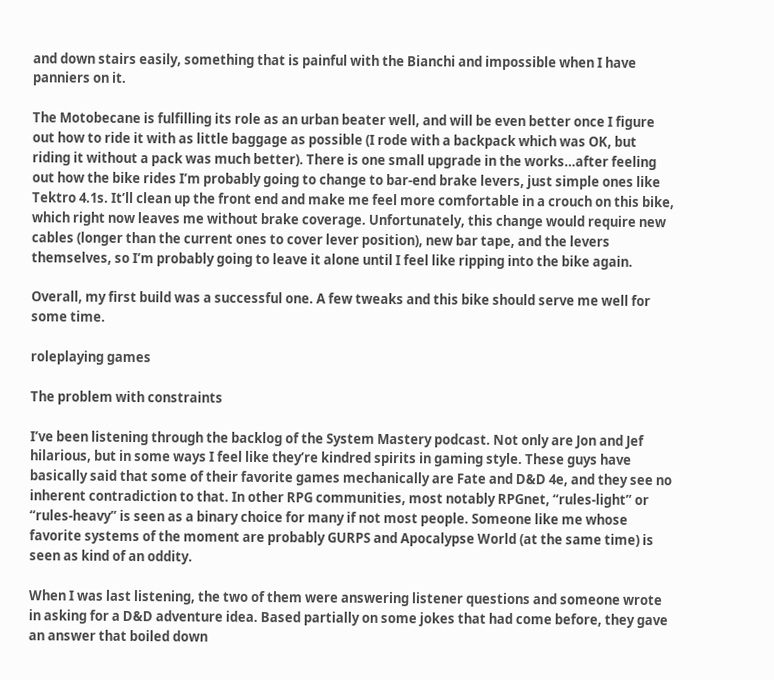and down stairs easily, something that is painful with the Bianchi and impossible when I have panniers on it.

The Motobecane is fulfilling its role as an urban beater well, and will be even better once I figure out how to ride it with as little baggage as possible (I rode with a backpack which was OK, but riding it without a pack was much better). There is one small upgrade in the works…after feeling out how the bike rides I’m probably going to change to bar-end brake levers, just simple ones like Tektro 4.1s. It’ll clean up the front end and make me feel more comfortable in a crouch on this bike, which right now leaves me without brake coverage. Unfortunately, this change would require new cables (longer than the current ones to cover lever position), new bar tape, and the levers themselves, so I’m probably going to leave it alone until I feel like ripping into the bike again.

Overall, my first build was a successful one. A few tweaks and this bike should serve me well for some time.

roleplaying games

The problem with constraints

I’ve been listening through the backlog of the System Mastery podcast. Not only are Jon and Jef hilarious, but in some ways I feel like they’re kindred spirits in gaming style. These guys have basically said that some of their favorite games mechanically are Fate and D&D 4e, and they see no inherent contradiction to that. In other RPG communities, most notably RPGnet, “rules-light” or “rules-heavy” is seen as a binary choice for many if not most people. Someone like me whose favorite systems of the moment are probably GURPS and Apocalypse World (at the same time) is seen as kind of an oddity.

When I was last listening, the two of them were answering listener questions and someone wrote in asking for a D&D adventure idea. Based partially on some jokes that had come before, they gave an answer that boiled down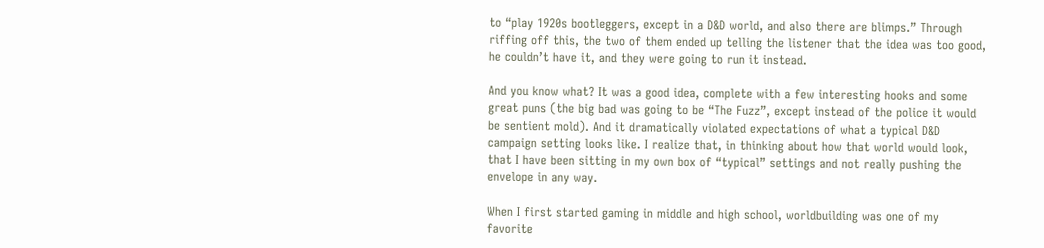to “play 1920s bootleggers, except in a D&D world, and also there are blimps.” Through riffing off this, the two of them ended up telling the listener that the idea was too good, he couldn’t have it, and they were going to run it instead.

And you know what? It was a good idea, complete with a few interesting hooks and some great puns (the big bad was going to be “The Fuzz”, except instead of the police it would be sentient mold). And it dramatically violated expectations of what a typical D&D campaign setting looks like. I realize that, in thinking about how that world would look, that I have been sitting in my own box of “typical” settings and not really pushing the envelope in any way.

When I first started gaming in middle and high school, worldbuilding was one of my favorite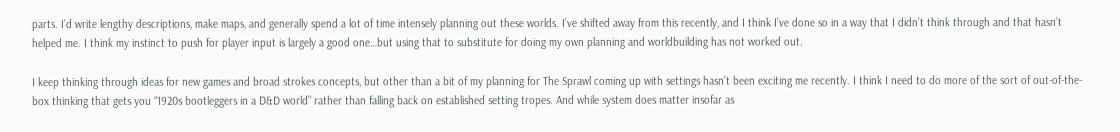parts. I’d write lengthy descriptions, make maps, and generally spend a lot of time intensely planning out these worlds. I’ve shifted away from this recently, and I think I’ve done so in a way that I didn’t think through and that hasn’t helped me. I think my instinct to push for player input is largely a good one…but using that to substitute for doing my own planning and worldbuilding has not worked out.

I keep thinking through ideas for new games and broad strokes concepts, but other than a bit of my planning for The Sprawl coming up with settings hasn’t been exciting me recently. I think I need to do more of the sort of out-of-the-box thinking that gets you “1920s bootleggers in a D&D world” rather than falling back on established setting tropes. And while system does matter insofar as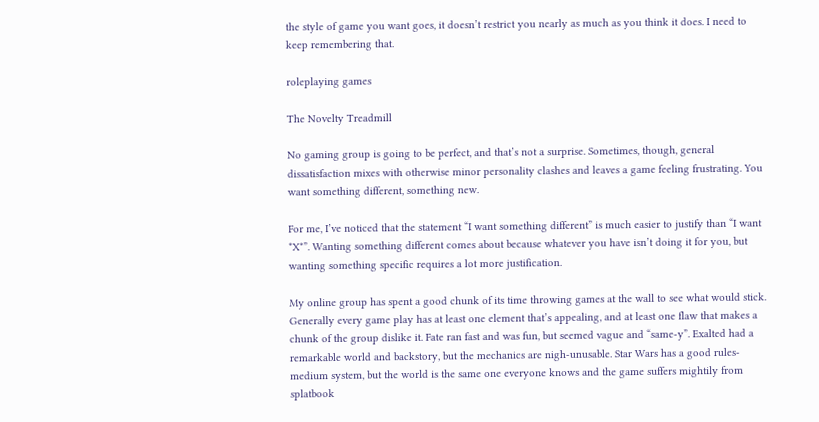the style of game you want goes, it doesn’t restrict you nearly as much as you think it does. I need to keep remembering that.

roleplaying games

The Novelty Treadmill

No gaming group is going to be perfect, and that’s not a surprise. Sometimes, though, general dissatisfaction mixes with otherwise minor personality clashes and leaves a game feeling frustrating. You want something different, something new.

For me, I’ve noticed that the statement “I want something different” is much easier to justify than “I want *X*”. Wanting something different comes about because whatever you have isn’t doing it for you, but wanting something specific requires a lot more justification.

My online group has spent a good chunk of its time throwing games at the wall to see what would stick. Generally every game play has at least one element that’s appealing, and at least one flaw that makes a chunk of the group dislike it. Fate ran fast and was fun, but seemed vague and “same-y”. Exalted had a remarkable world and backstory, but the mechanics are nigh-unusable. Star Wars has a good rules-medium system, but the world is the same one everyone knows and the game suffers mightily from splatbook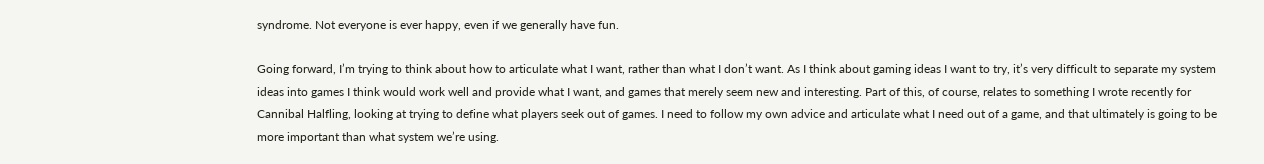syndrome. Not everyone is ever happy, even if we generally have fun.

Going forward, I’m trying to think about how to articulate what I want, rather than what I don’t want. As I think about gaming ideas I want to try, it’s very difficult to separate my system ideas into games I think would work well and provide what I want, and games that merely seem new and interesting. Part of this, of course, relates to something I wrote recently for Cannibal Halfling, looking at trying to define what players seek out of games. I need to follow my own advice and articulate what I need out of a game, and that ultimately is going to be more important than what system we’re using.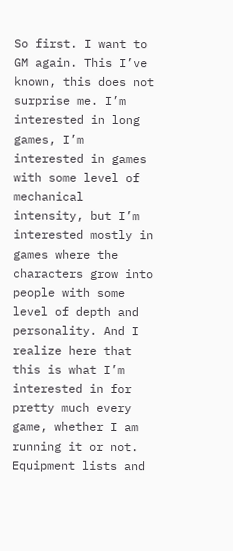So first. I want to GM again. This I’ve known, this does not surprise me. I’m interested in long games, I’m interested in games with some level of mechanical intensity, but I’m interested mostly in games where the characters grow into people with some level of depth and personality. And I realize here that this is what I’m interested in for pretty much every game, whether I am running it or not. Equipment lists and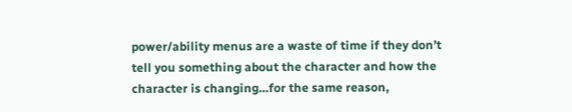power/ability menus are a waste of time if they don’t tell you something about the character and how the character is changing…for the same reason,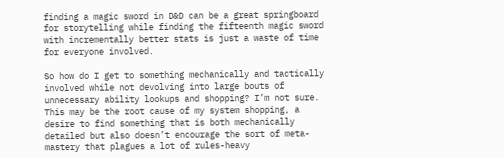finding a magic sword in D&D can be a great springboard for storytelling while finding the fifteenth magic sword with incrementally better stats is just a waste of time for everyone involved.

So how do I get to something mechanically and tactically involved while not devolving into large bouts of unnecessary ability lookups and shopping? I’m not sure. This may be the root cause of my system shopping, a desire to find something that is both mechanically detailed but also doesn’t encourage the sort of meta-mastery that plagues a lot of rules-heavy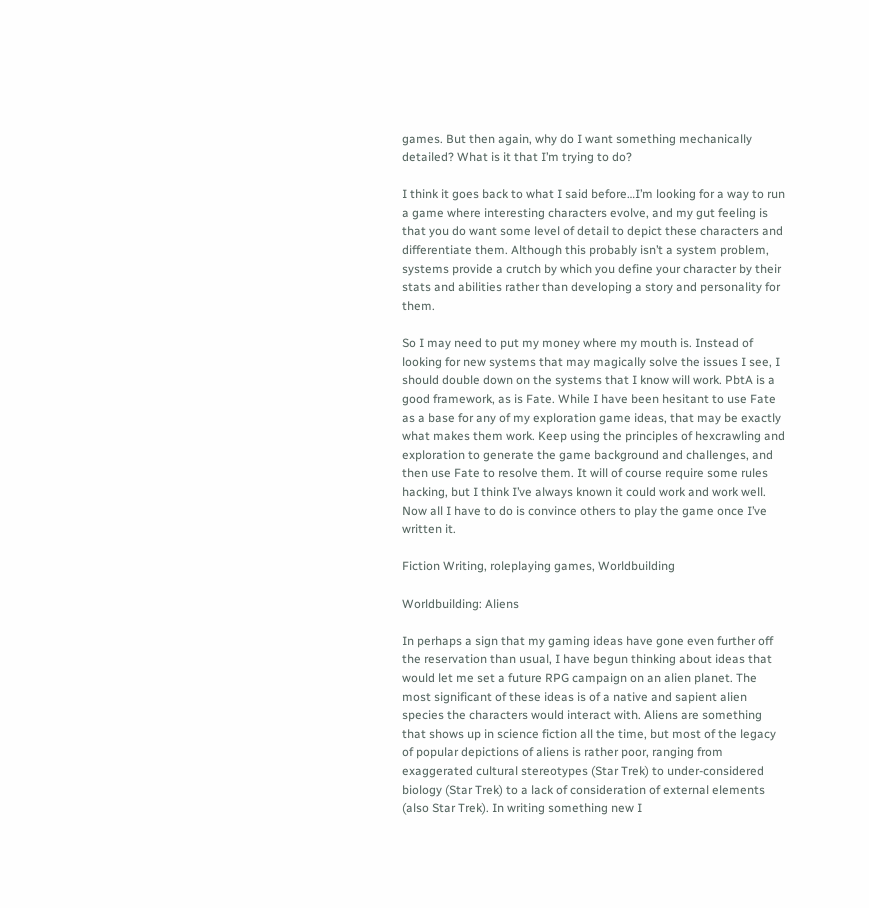games. But then again, why do I want something mechanically detailed? What is it that I’m trying to do?

I think it goes back to what I said before…I’m looking for a way to run a game where interesting characters evolve, and my gut feeling is that you do want some level of detail to depict these characters and differentiate them. Although this probably isn’t a system problem, systems provide a crutch by which you define your character by their stats and abilities rather than developing a story and personality for them.

So I may need to put my money where my mouth is. Instead of looking for new systems that may magically solve the issues I see, I should double down on the systems that I know will work. PbtA is a good framework, as is Fate. While I have been hesitant to use Fate as a base for any of my exploration game ideas, that may be exactly what makes them work. Keep using the principles of hexcrawling and exploration to generate the game background and challenges, and then use Fate to resolve them. It will of course require some rules hacking, but I think I’ve always known it could work and work well. Now all I have to do is convince others to play the game once I’ve written it.

Fiction Writing, roleplaying games, Worldbuilding

Worldbuilding: Aliens

In perhaps a sign that my gaming ideas have gone even further off the reservation than usual, I have begun thinking about ideas that would let me set a future RPG campaign on an alien planet. The most significant of these ideas is of a native and sapient alien species the characters would interact with. Aliens are something that shows up in science fiction all the time, but most of the legacy of popular depictions of aliens is rather poor, ranging from exaggerated cultural stereotypes (Star Trek) to under-considered biology (Star Trek) to a lack of consideration of external elements (also Star Trek). In writing something new I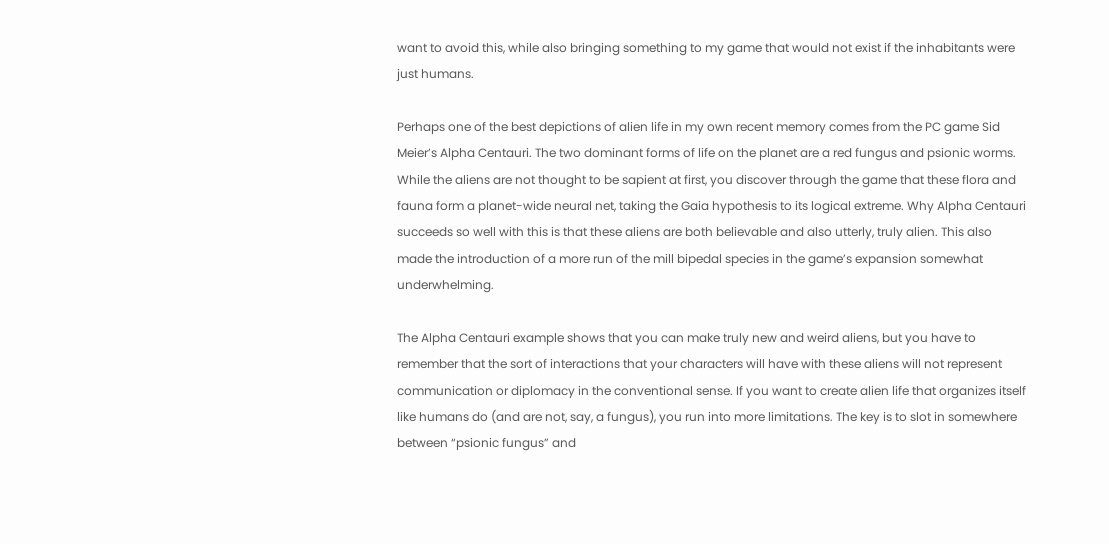want to avoid this, while also bringing something to my game that would not exist if the inhabitants were just humans.

Perhaps one of the best depictions of alien life in my own recent memory comes from the PC game Sid Meier’s Alpha Centauri. The two dominant forms of life on the planet are a red fungus and psionic worms. While the aliens are not thought to be sapient at first, you discover through the game that these flora and fauna form a planet-wide neural net, taking the Gaia hypothesis to its logical extreme. Why Alpha Centauri succeeds so well with this is that these aliens are both believable and also utterly, truly alien. This also made the introduction of a more run of the mill bipedal species in the game’s expansion somewhat underwhelming.

The Alpha Centauri example shows that you can make truly new and weird aliens, but you have to remember that the sort of interactions that your characters will have with these aliens will not represent communication or diplomacy in the conventional sense. If you want to create alien life that organizes itself like humans do (and are not, say, a fungus), you run into more limitations. The key is to slot in somewhere between “psionic fungus” and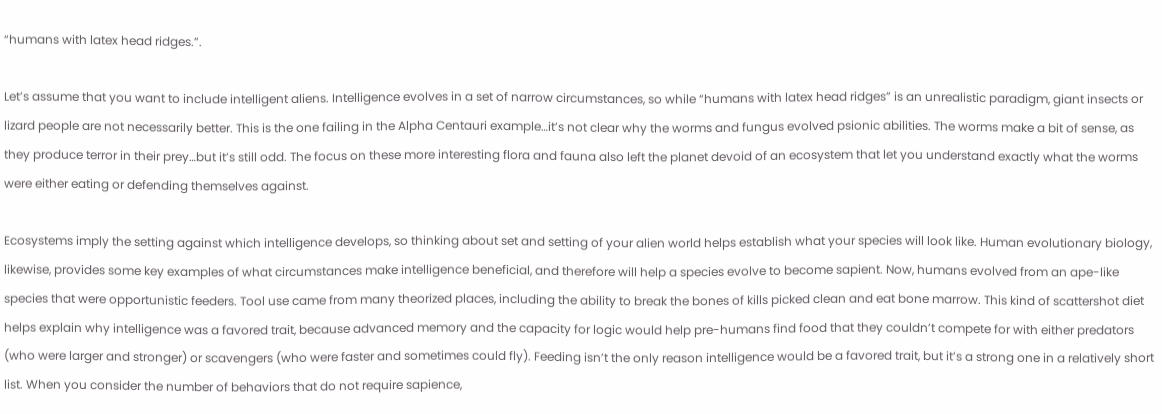“humans with latex head ridges.”.

Let’s assume that you want to include intelligent aliens. Intelligence evolves in a set of narrow circumstances, so while “humans with latex head ridges” is an unrealistic paradigm, giant insects or lizard people are not necessarily better. This is the one failing in the Alpha Centauri example…it’s not clear why the worms and fungus evolved psionic abilities. The worms make a bit of sense, as they produce terror in their prey…but it’s still odd. The focus on these more interesting flora and fauna also left the planet devoid of an ecosystem that let you understand exactly what the worms were either eating or defending themselves against.

Ecosystems imply the setting against which intelligence develops, so thinking about set and setting of your alien world helps establish what your species will look like. Human evolutionary biology, likewise, provides some key examples of what circumstances make intelligence beneficial, and therefore will help a species evolve to become sapient. Now, humans evolved from an ape-like species that were opportunistic feeders. Tool use came from many theorized places, including the ability to break the bones of kills picked clean and eat bone marrow. This kind of scattershot diet helps explain why intelligence was a favored trait, because advanced memory and the capacity for logic would help pre-humans find food that they couldn’t compete for with either predators (who were larger and stronger) or scavengers (who were faster and sometimes could fly). Feeding isn’t the only reason intelligence would be a favored trait, but it’s a strong one in a relatively short list. When you consider the number of behaviors that do not require sapience,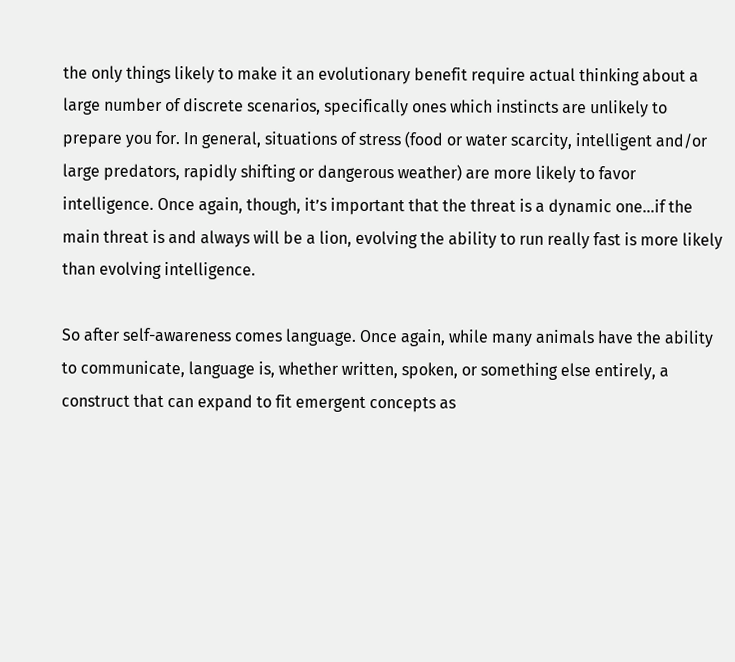the only things likely to make it an evolutionary benefit require actual thinking about a large number of discrete scenarios, specifically ones which instincts are unlikely to prepare you for. In general, situations of stress (food or water scarcity, intelligent and/or large predators, rapidly shifting or dangerous weather) are more likely to favor intelligence. Once again, though, it’s important that the threat is a dynamic one…if the main threat is and always will be a lion, evolving the ability to run really fast is more likely than evolving intelligence.

So after self-awareness comes language. Once again, while many animals have the ability to communicate, language is, whether written, spoken, or something else entirely, a construct that can expand to fit emergent concepts as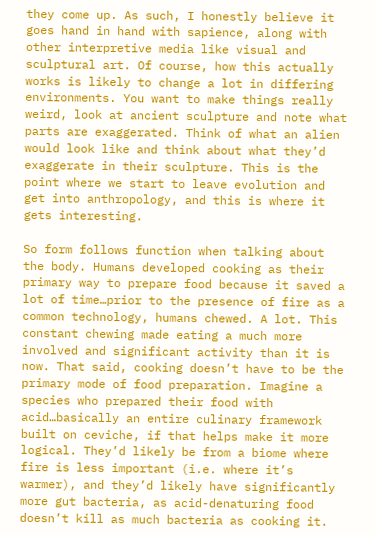they come up. As such, I honestly believe it goes hand in hand with sapience, along with other interpretive media like visual and sculptural art. Of course, how this actually works is likely to change a lot in differing environments. You want to make things really weird, look at ancient sculpture and note what parts are exaggerated. Think of what an alien would look like and think about what they’d exaggerate in their sculpture. This is the point where we start to leave evolution and get into anthropology, and this is where it gets interesting.

So form follows function when talking about the body. Humans developed cooking as their primary way to prepare food because it saved a lot of time…prior to the presence of fire as a common technology, humans chewed. A lot. This constant chewing made eating a much more involved and significant activity than it is now. That said, cooking doesn’t have to be the primary mode of food preparation. Imagine a species who prepared their food with acid…basically an entire culinary framework built on ceviche, if that helps make it more logical. They’d likely be from a biome where fire is less important (i.e. where it’s warmer), and they’d likely have significantly more gut bacteria, as acid-denaturing food doesn’t kill as much bacteria as cooking it.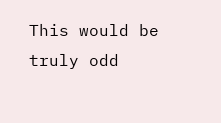This would be truly odd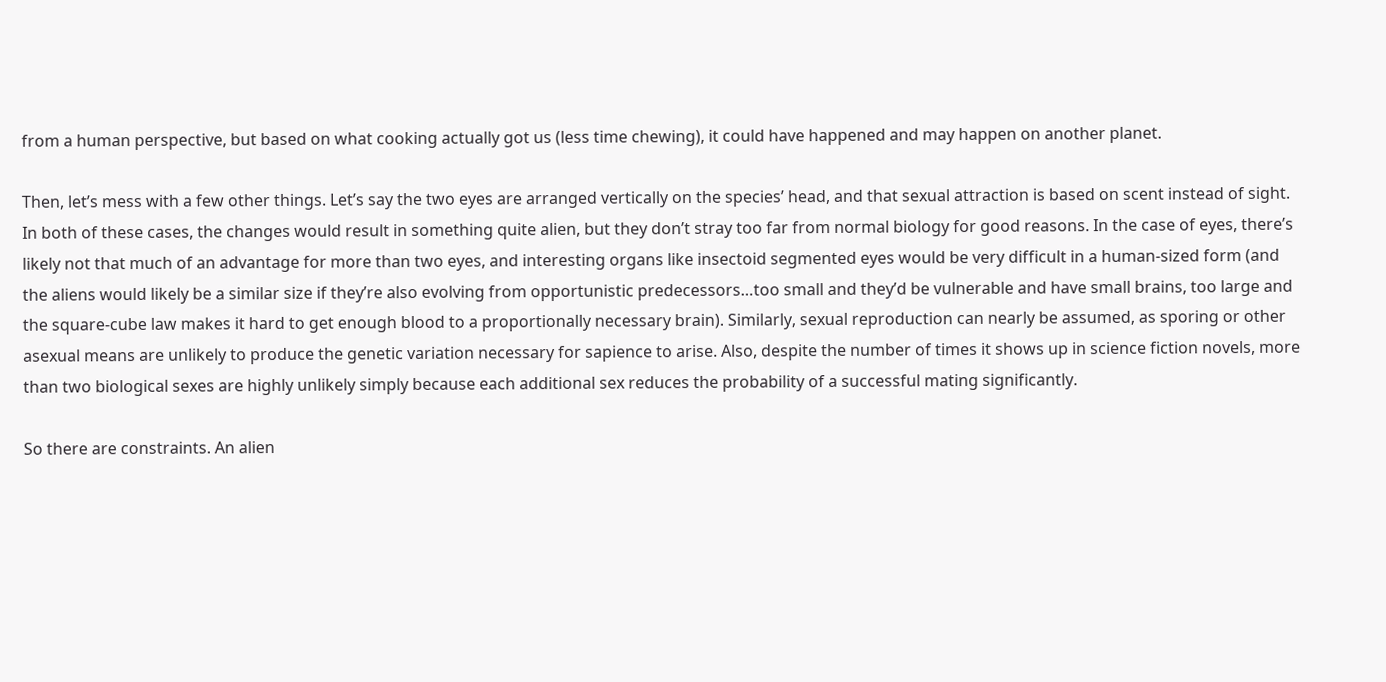from a human perspective, but based on what cooking actually got us (less time chewing), it could have happened and may happen on another planet.

Then, let’s mess with a few other things. Let’s say the two eyes are arranged vertically on the species’ head, and that sexual attraction is based on scent instead of sight. In both of these cases, the changes would result in something quite alien, but they don’t stray too far from normal biology for good reasons. In the case of eyes, there’s likely not that much of an advantage for more than two eyes, and interesting organs like insectoid segmented eyes would be very difficult in a human-sized form (and the aliens would likely be a similar size if they’re also evolving from opportunistic predecessors…too small and they’d be vulnerable and have small brains, too large and the square-cube law makes it hard to get enough blood to a proportionally necessary brain). Similarly, sexual reproduction can nearly be assumed, as sporing or other asexual means are unlikely to produce the genetic variation necessary for sapience to arise. Also, despite the number of times it shows up in science fiction novels, more than two biological sexes are highly unlikely simply because each additional sex reduces the probability of a successful mating significantly.

So there are constraints. An alien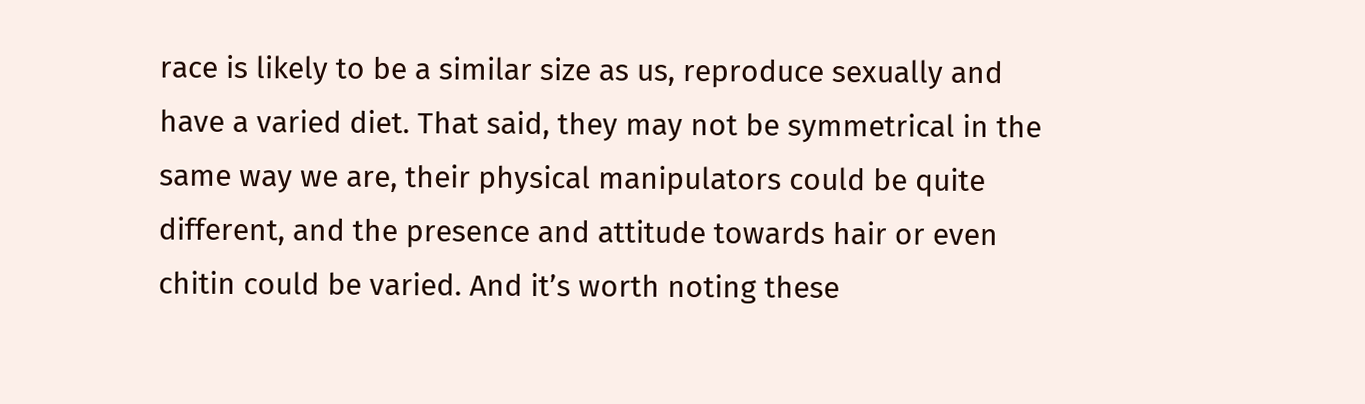race is likely to be a similar size as us, reproduce sexually and have a varied diet. That said, they may not be symmetrical in the same way we are, their physical manipulators could be quite different, and the presence and attitude towards hair or even chitin could be varied. And it’s worth noting these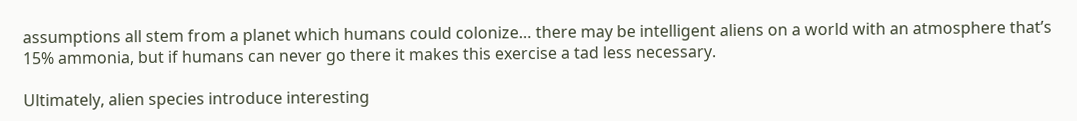assumptions all stem from a planet which humans could colonize… there may be intelligent aliens on a world with an atmosphere that’s 15% ammonia, but if humans can never go there it makes this exercise a tad less necessary.

Ultimately, alien species introduce interesting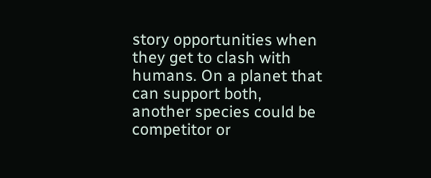story opportunities when they get to clash with humans. On a planet that can support both, another species could be competitor or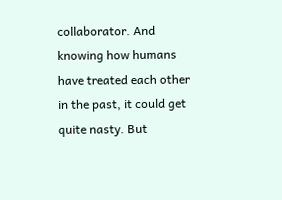collaborator. And knowing how humans have treated each other in the past, it could get quite nasty. But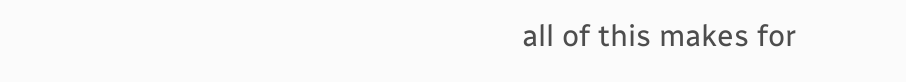all of this makes for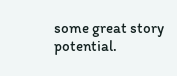some great story potential.